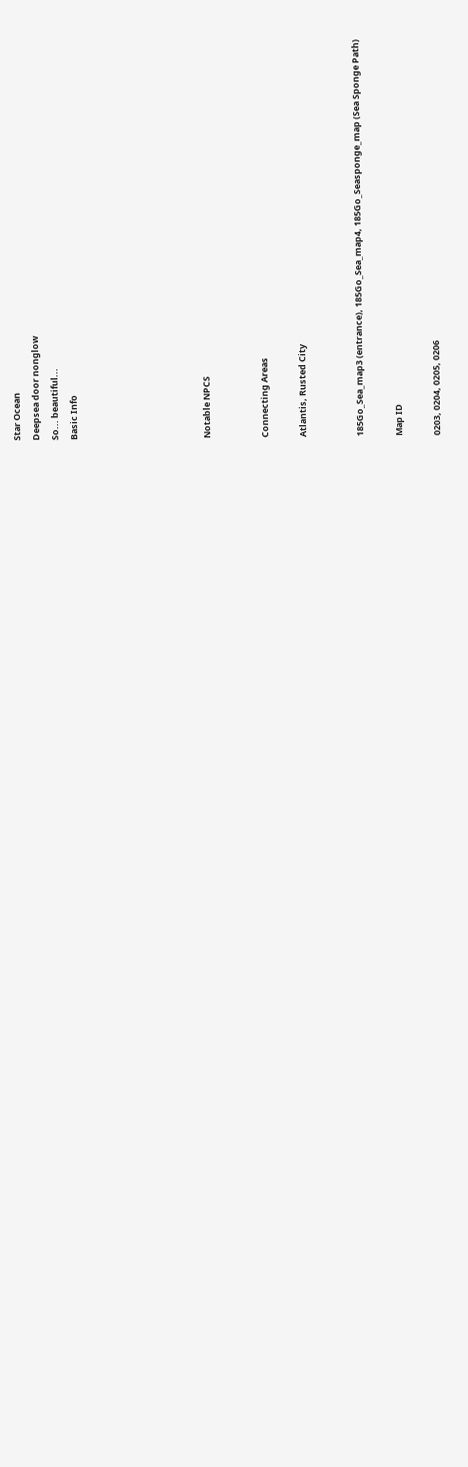Star Ocean
Deepsea door nonglow
So... beautiful...
Basic Info






Notable NPCS


Connecting Areas

Atlantis, Rusted City


185Go_Sea_map3 (entrance), 185Go_Sea_map4, 185Go_Seasponge_map (Sea Sponge Path)

Map ID

0203, 0204, 0205, 0206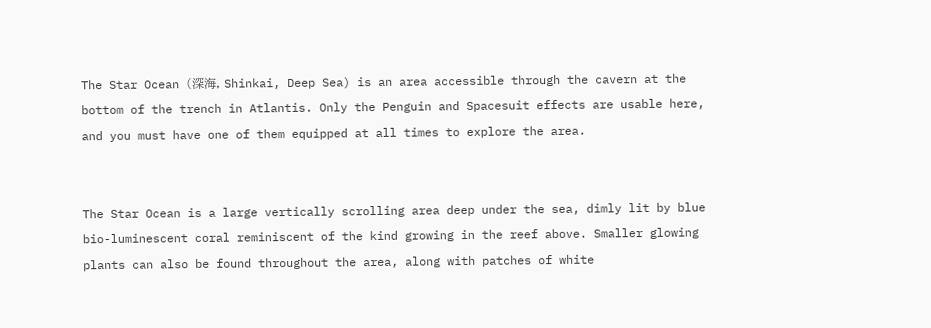The Star Ocean (深海, Shinkai, Deep Sea) is an area accessible through the cavern at the bottom of the trench in Atlantis. Only the Penguin and Spacesuit effects are usable here, and you must have one of them equipped at all times to explore the area.


The Star Ocean is a large vertically scrolling area deep under the sea, dimly lit by blue bio-luminescent coral reminiscent of the kind growing in the reef above. Smaller glowing plants can also be found throughout the area, along with patches of white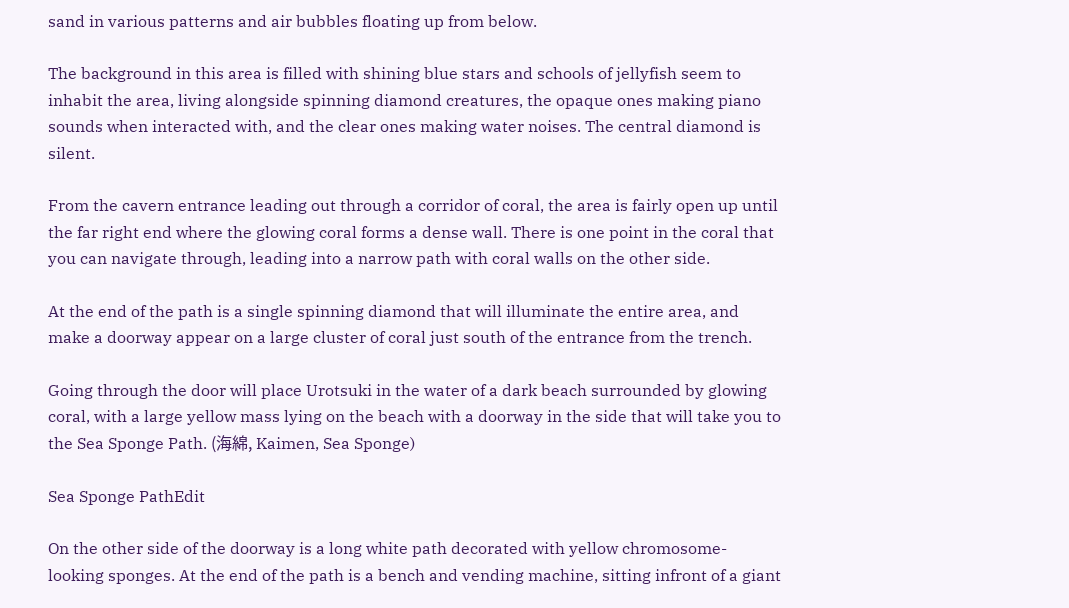sand in various patterns and air bubbles floating up from below.

The background in this area is filled with shining blue stars and schools of jellyfish seem to inhabit the area, living alongside spinning diamond creatures, the opaque ones making piano sounds when interacted with, and the clear ones making water noises. The central diamond is silent.

From the cavern entrance leading out through a corridor of coral, the area is fairly open up until the far right end where the glowing coral forms a dense wall. There is one point in the coral that you can navigate through, leading into a narrow path with coral walls on the other side.

At the end of the path is a single spinning diamond that will illuminate the entire area, and make a doorway appear on a large cluster of coral just south of the entrance from the trench.

Going through the door will place Urotsuki in the water of a dark beach surrounded by glowing coral, with a large yellow mass lying on the beach with a doorway in the side that will take you to the Sea Sponge Path. (海綿, Kaimen, Sea Sponge)

Sea Sponge PathEdit

On the other side of the doorway is a long white path decorated with yellow chromosome-looking sponges. At the end of the path is a bench and vending machine, sitting infront of a giant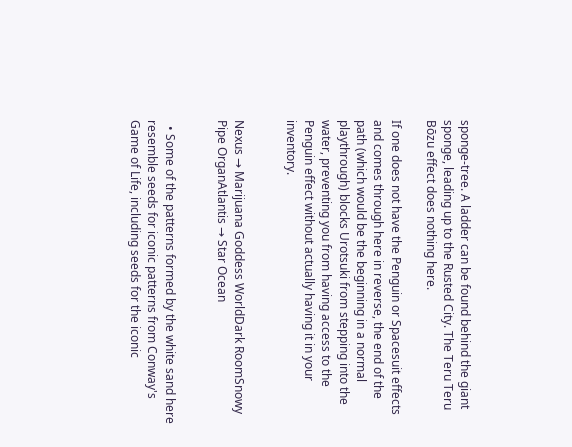sponge-tree. A ladder can be found behind the giant sponge, leading up to the Rusted City. The Teru Teru Bōzu effect does nothing here.

If one does not have the Penguin or Spacesuit effects and comes through here in reverse, the end of the path (which would be the beginning in a normal playthrough) blocks Urotsuki from stepping into the water, preventing you from having access to the Penguin effect without actually having it in your inventory.


Nexus → Marijuana Goddess WorldDark RoomSnowy Pipe OrganAtlantis → Star Ocean


  • Some of the patterns formed by the white sand here resemble seeds for iconic patterns from Conway's Game of Life, including seeds for the iconic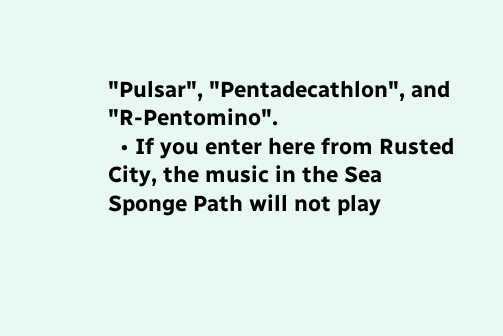"Pulsar", "Pentadecathlon", and "R-Pentomino".
  • If you enter here from Rusted City, the music in the Sea Sponge Path will not play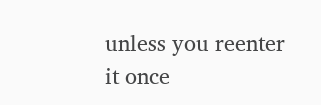unless you reenter it once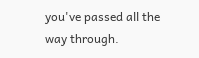you've passed all the way through.